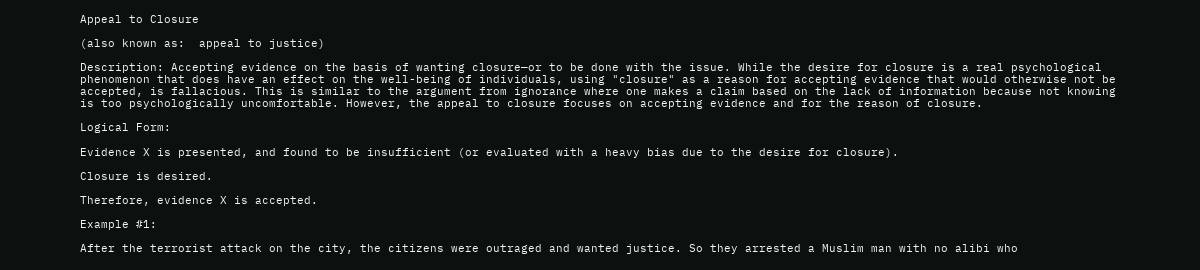Appeal to Closure

(also known as:  appeal to justice)

Description: Accepting evidence on the basis of wanting closure—or to be done with the issue. While the desire for closure is a real psychological phenomenon that does have an effect on the well-being of individuals, using "closure" as a reason for accepting evidence that would otherwise not be accepted, is fallacious. This is similar to the argument from ignorance where one makes a claim based on the lack of information because not knowing is too psychologically uncomfortable. However, the appeal to closure focuses on accepting evidence and for the reason of closure.

Logical Form:

Evidence X is presented, and found to be insufficient (or evaluated with a heavy bias due to the desire for closure).

Closure is desired.

Therefore, evidence X is accepted.

Example #1:

After the terrorist attack on the city, the citizens were outraged and wanted justice. So they arrested a Muslim man with no alibi who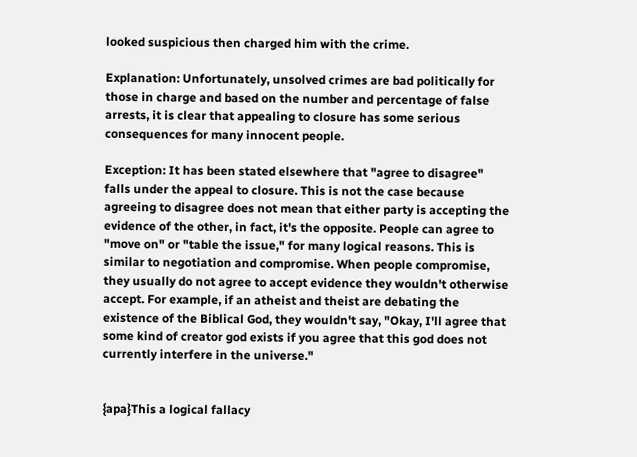looked suspicious then charged him with the crime.

Explanation: Unfortunately, unsolved crimes are bad politically for those in charge and based on the number and percentage of false arrests, it is clear that appealing to closure has some serious consequences for many innocent people.

Exception: It has been stated elsewhere that "agree to disagree" falls under the appeal to closure. This is not the case because agreeing to disagree does not mean that either party is accepting the evidence of the other, in fact, it's the opposite. People can agree to "move on" or "table the issue," for many logical reasons. This is similar to negotiation and compromise. When people compromise, they usually do not agree to accept evidence they wouldn't otherwise accept. For example, if an atheist and theist are debating the existence of the Biblical God, they wouldn't say, "Okay, I'll agree that some kind of creator god exists if you agree that this god does not currently interfere in the universe."


{apa}This a logical fallacy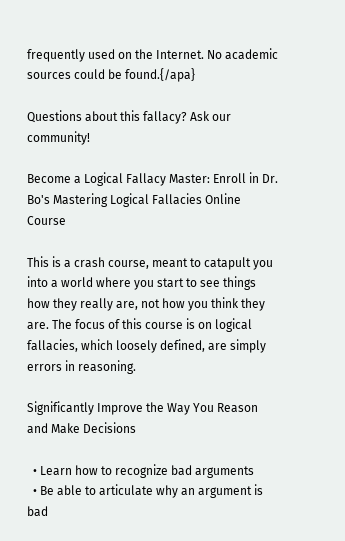frequently used on the Internet. No academic sources could be found.{/apa}

Questions about this fallacy? Ask our community!

Become a Logical Fallacy Master: Enroll in Dr. Bo's Mastering Logical Fallacies Online Course

This is a crash course, meant to catapult you into a world where you start to see things how they really are, not how you think they are. The focus of this course is on logical fallacies, which loosely defined, are simply errors in reasoning.

Significantly Improve the Way You Reason and Make Decisions

  • Learn how to recognize bad arguments
  • Be able to articulate why an argument is bad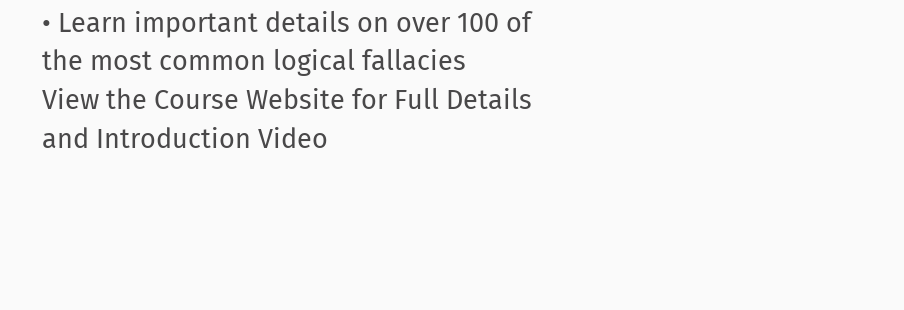• Learn important details on over 100 of the most common logical fallacies
View the Course Website for Full Details and Introduction Video